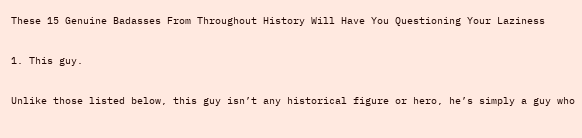These 15 Genuine Badasses From Throughout History Will Have You Questioning Your Laziness

1. This guy.

Unlike those listed below, this guy isn’t any historical figure or hero, he’s simply a guy who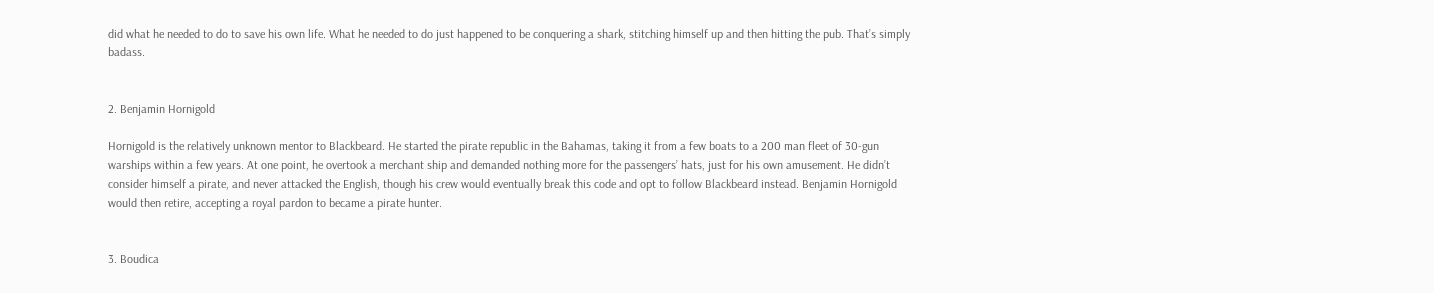did what he needed to do to save his own life. What he needed to do just happened to be conquering a shark, stitching himself up and then hitting the pub. That’s simply badass.


2. Benjamin Hornigold

Hornigold is the relatively unknown mentor to Blackbeard. He started the pirate republic in the Bahamas, taking it from a few boats to a 200 man fleet of 30-gun warships within a few years. At one point, he overtook a merchant ship and demanded nothing more for the passengers’ hats, just for his own amusement. He didn’t consider himself a pirate, and never attacked the English, though his crew would eventually break this code and opt to follow Blackbeard instead. Benjamin Hornigold would then retire, accepting a royal pardon to became a pirate hunter.


3. Boudica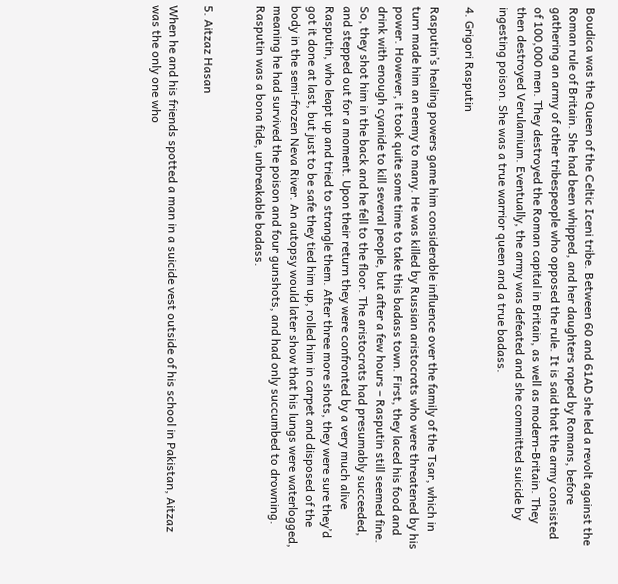Boudica was the Queen of the Celtic Iceni tribe. Between 60 and 61AD she led a revolt against the Roman rule of Britain. She had been whipped, and her daughters raped by Romans, before gathering an army of other tribespeople who opposed the rule. It is said that the army consisted of 100,000 men. They destroyed the Roman capital in Britain, as well as modern-Britain. They then destroyed Verulamium. Eventually, the army was defeated and she committed suicide by ingesting poison. She was a true warrior queen and a true badass.

4. Grigori Rasputin

Rasputin’s healing powers game him considerable influence over the family of the Tsar, which in turn made him an enemy to many. He was killed by Russian aristocrats who were threatened by his power. However, it took quite some time to take this badass town. First, they laced his food and drink with enough cyanide to kill several people, but after a few hours – Rasputin still seemed fine. So, they shot him in the back and he fell to the floor. The aristocrats had presumably succeeded, and stepped out for a moment. Upon their return they were confronted by a very much alive Rasputin, who leapt up and tried to strangle them. After three more shots, they were sure they’d got it done at last, but just to be safe they tied him up, rolled him in carpet and disposed of the body in the semi-frozen Neva River. An autopsy would later show that his lungs were waterlogged, meaning he had survived the poison and four gunshots, and had only succumbed to drowning. Rasputin was a bona fide, unbreakable badass.


5. Aitzaz Hasan

When he and his friends spotted a man in a suicide vest outside of his school in Pakistan, Aitzaz was the only one who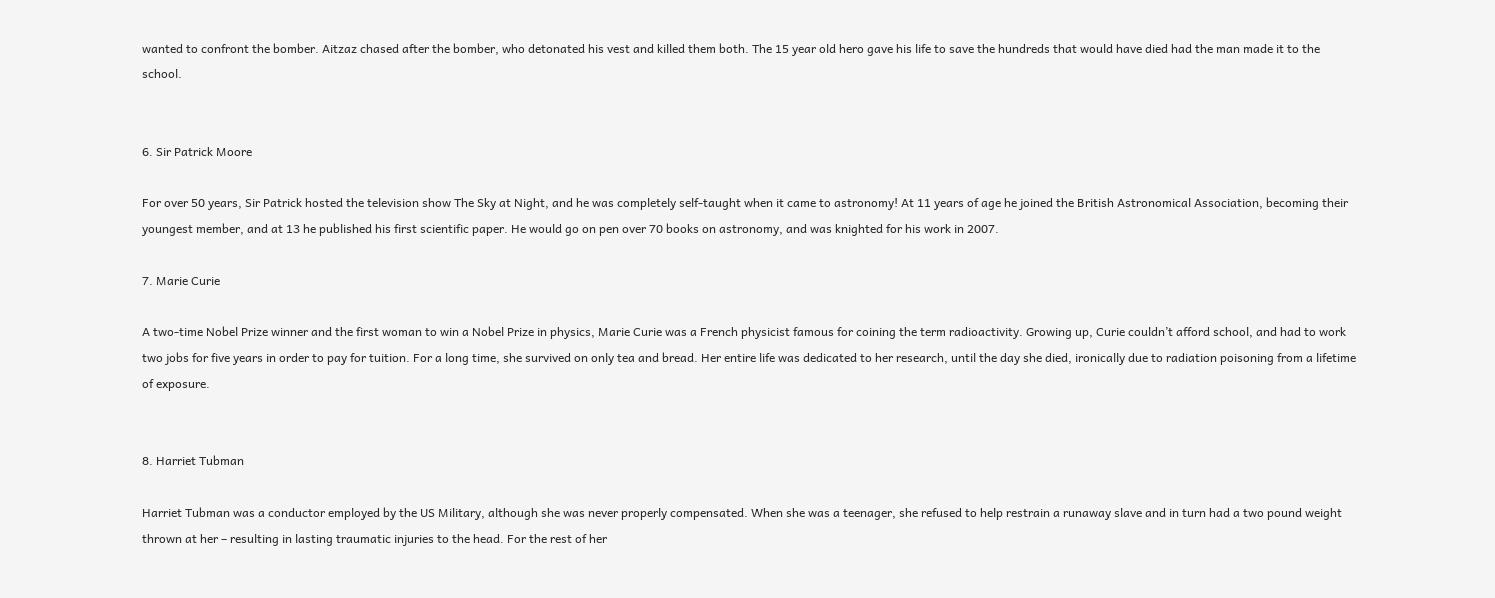wanted to confront the bomber. Aitzaz chased after the bomber, who detonated his vest and killed them both. The 15 year old hero gave his life to save the hundreds that would have died had the man made it to the school.


6. Sir Patrick Moore

For over 50 years, Sir Patrick hosted the television show The Sky at Night, and he was completely self-taught when it came to astronomy! At 11 years of age he joined the British Astronomical Association, becoming their youngest member, and at 13 he published his first scientific paper. He would go on pen over 70 books on astronomy, and was knighted for his work in 2007.

7. Marie Curie

A two-time Nobel Prize winner and the first woman to win a Nobel Prize in physics, Marie Curie was a French physicist famous for coining the term radioactivity. Growing up, Curie couldn’t afford school, and had to work two jobs for five years in order to pay for tuition. For a long time, she survived on only tea and bread. Her entire life was dedicated to her research, until the day she died, ironically due to radiation poisoning from a lifetime of exposure.


8. Harriet Tubman

Harriet Tubman was a conductor employed by the US Military, although she was never properly compensated. When she was a teenager, she refused to help restrain a runaway slave and in turn had a two pound weight thrown at her – resulting in lasting traumatic injuries to the head. For the rest of her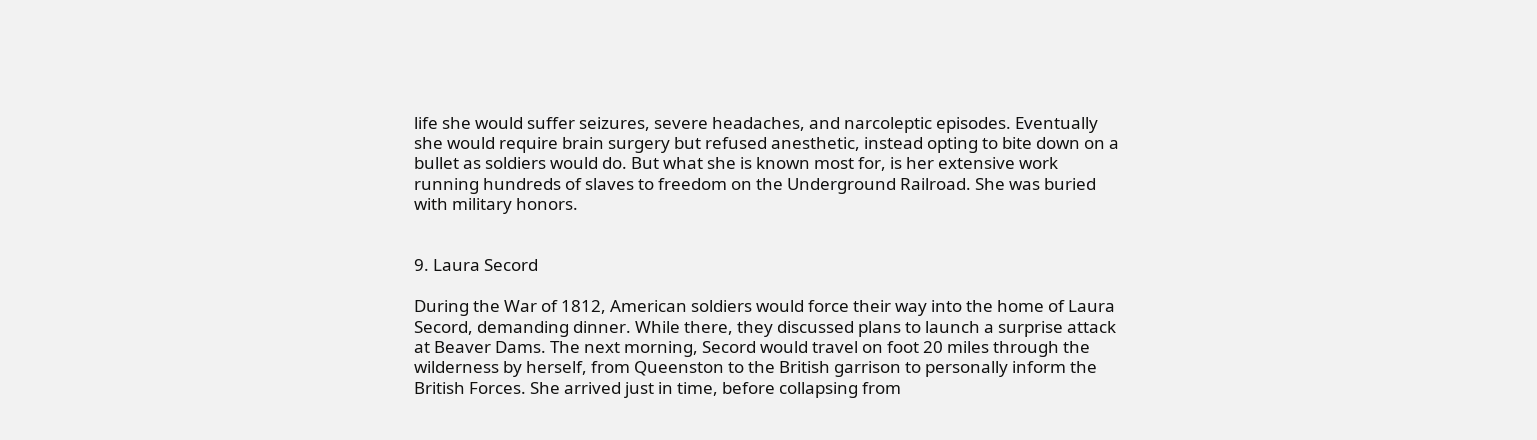life she would suffer seizures, severe headaches, and narcoleptic episodes. Eventually she would require brain surgery but refused anesthetic, instead opting to bite down on a bullet as soldiers would do. But what she is known most for, is her extensive work running hundreds of slaves to freedom on the Underground Railroad. She was buried with military honors.


9. Laura Secord

During the War of 1812, American soldiers would force their way into the home of Laura Secord, demanding dinner. While there, they discussed plans to launch a surprise attack at Beaver Dams. The next morning, Secord would travel on foot 20 miles through the wilderness by herself, from Queenston to the British garrison to personally inform the British Forces. She arrived just in time, before collapsing from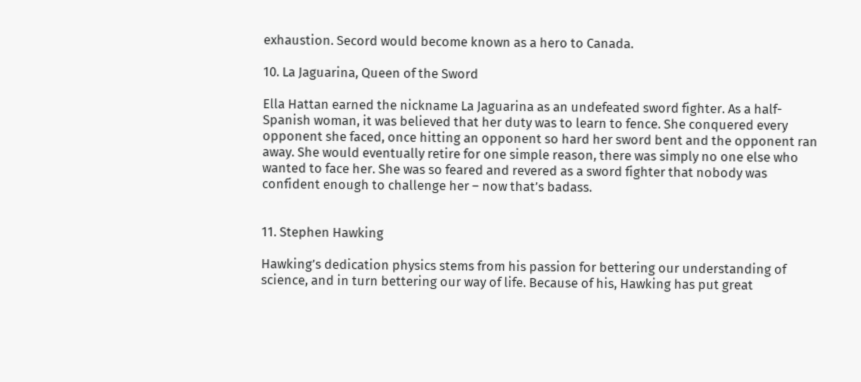exhaustion. Secord would become known as a hero to Canada.

10. La Jaguarina, Queen of the Sword

Ella Hattan earned the nickname La Jaguarina as an undefeated sword fighter. As a half-Spanish woman, it was believed that her duty was to learn to fence. She conquered every opponent she faced, once hitting an opponent so hard her sword bent and the opponent ran away. She would eventually retire for one simple reason, there was simply no one else who wanted to face her. She was so feared and revered as a sword fighter that nobody was confident enough to challenge her – now that’s badass.


11. Stephen Hawking

Hawking’s dedication physics stems from his passion for bettering our understanding of science, and in turn bettering our way of life. Because of his, Hawking has put great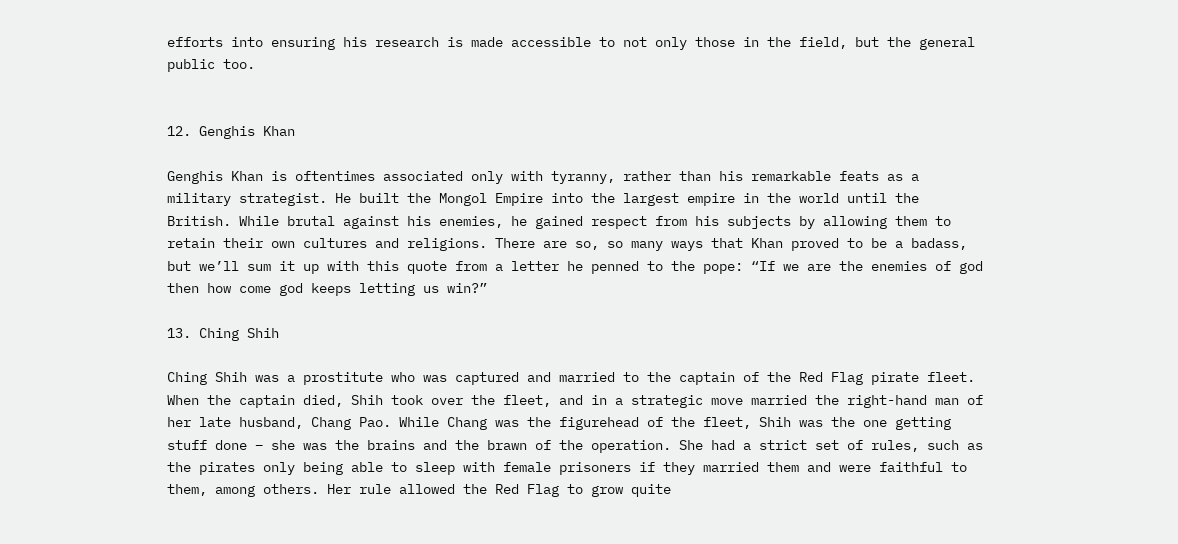efforts into ensuring his research is made accessible to not only those in the field, but the general public too.


12. Genghis Khan

Genghis Khan is oftentimes associated only with tyranny, rather than his remarkable feats as a military strategist. He built the Mongol Empire into the largest empire in the world until the British. While brutal against his enemies, he gained respect from his subjects by allowing them to retain their own cultures and religions. There are so, so many ways that Khan proved to be a badass, but we’ll sum it up with this quote from a letter he penned to the pope: “If we are the enemies of god then how come god keeps letting us win?”

13. Ching Shih

Ching Shih was a prostitute who was captured and married to the captain of the Red Flag pirate fleet. When the captain died, Shih took over the fleet, and in a strategic move married the right-hand man of her late husband, Chang Pao. While Chang was the figurehead of the fleet, Shih was the one getting stuff done – she was the brains and the brawn of the operation. She had a strict set of rules, such as the pirates only being able to sleep with female prisoners if they married them and were faithful to them, among others. Her rule allowed the Red Flag to grow quite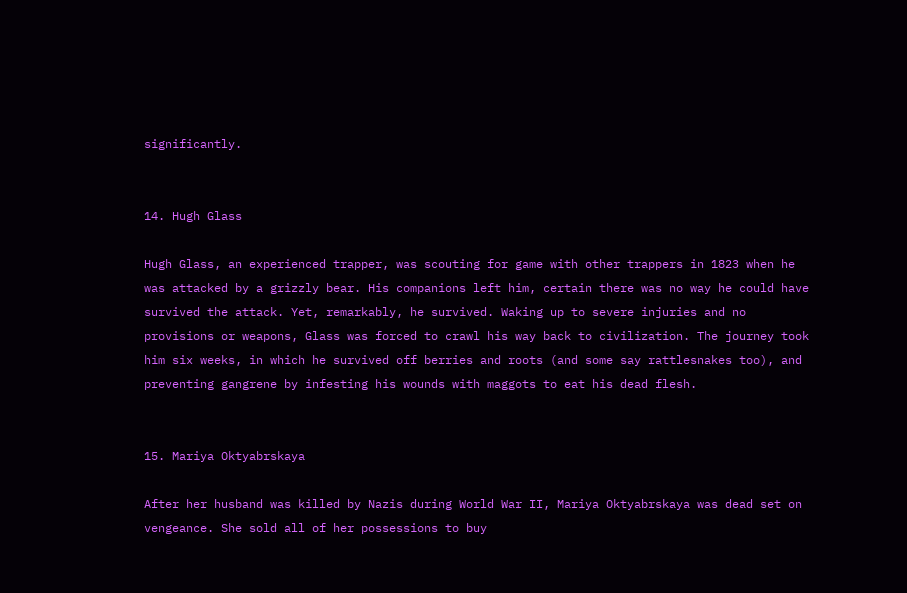significantly.


14. Hugh Glass

Hugh Glass, an experienced trapper, was scouting for game with other trappers in 1823 when he was attacked by a grizzly bear. His companions left him, certain there was no way he could have survived the attack. Yet, remarkably, he survived. Waking up to severe injuries and no provisions or weapons, Glass was forced to crawl his way back to civilization. The journey took him six weeks, in which he survived off berries and roots (and some say rattlesnakes too), and preventing gangrene by infesting his wounds with maggots to eat his dead flesh.


15. Mariya Oktyabrskaya

After her husband was killed by Nazis during World War II, Mariya Oktyabrskaya was dead set on vengeance. She sold all of her possessions to buy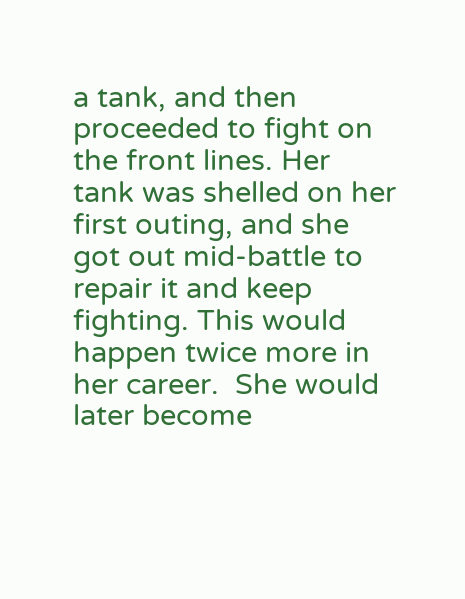a tank, and then proceeded to fight on the front lines. Her tank was shelled on her first outing, and she got out mid-battle to repair it and keep fighting. This would happen twice more in her career.  She would later become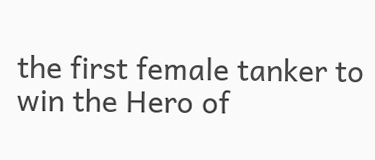the first female tanker to win the Hero of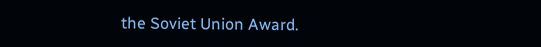the Soviet Union Award.